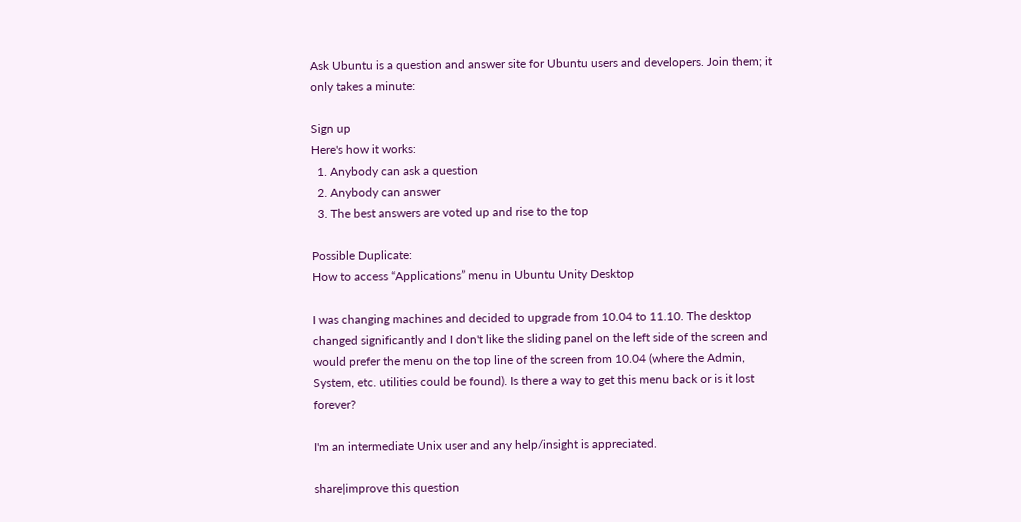Ask Ubuntu is a question and answer site for Ubuntu users and developers. Join them; it only takes a minute:

Sign up
Here's how it works:
  1. Anybody can ask a question
  2. Anybody can answer
  3. The best answers are voted up and rise to the top

Possible Duplicate:
How to access “Applications” menu in Ubuntu Unity Desktop

I was changing machines and decided to upgrade from 10.04 to 11.10. The desktop changed significantly and I don't like the sliding panel on the left side of the screen and would prefer the menu on the top line of the screen from 10.04 (where the Admin, System, etc. utilities could be found). Is there a way to get this menu back or is it lost forever?

I'm an intermediate Unix user and any help/insight is appreciated.

share|improve this question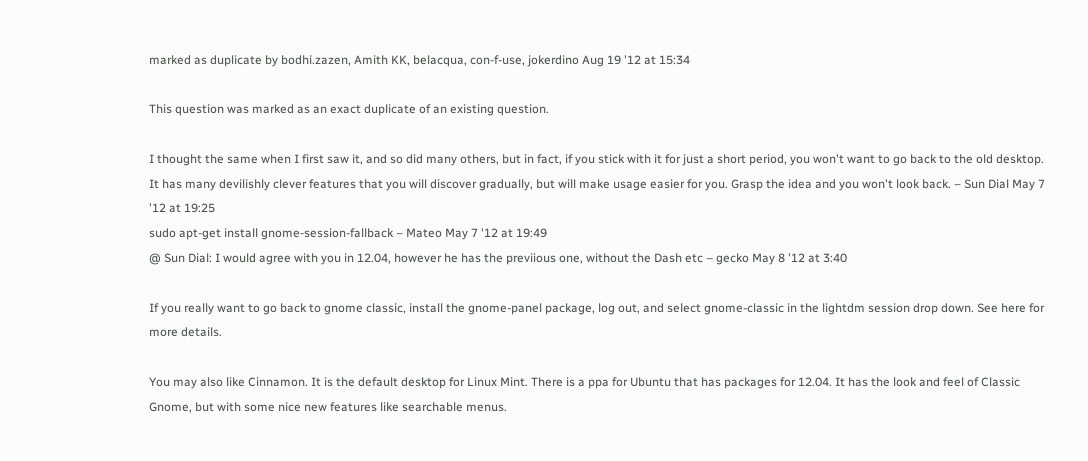marked as duplicate by bodhi.zazen, Amith KK, belacqua, con-f-use, jokerdino Aug 19 '12 at 15:34

This question was marked as an exact duplicate of an existing question.

I thought the same when I first saw it, and so did many others, but in fact, if you stick with it for just a short period, you won't want to go back to the old desktop. It has many devilishly clever features that you will discover gradually, but will make usage easier for you. Grasp the idea and you won't look back. – Sun Dial May 7 '12 at 19:25
sudo apt-get install gnome-session-fallback – Mateo May 7 '12 at 19:49
@ Sun Dial: I would agree with you in 12.04, however he has the previious one, without the Dash etc – gecko May 8 '12 at 3:40

If you really want to go back to gnome classic, install the gnome-panel package, log out, and select gnome-classic in the lightdm session drop down. See here for more details.

You may also like Cinnamon. It is the default desktop for Linux Mint. There is a ppa for Ubuntu that has packages for 12.04. It has the look and feel of Classic Gnome, but with some nice new features like searchable menus.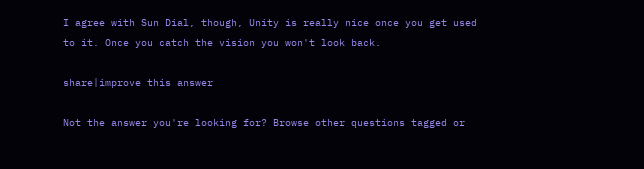I agree with Sun Dial, though, Unity is really nice once you get used to it. Once you catch the vision you won't look back.

share|improve this answer

Not the answer you're looking for? Browse other questions tagged or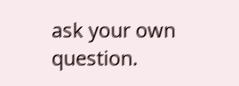ask your own question.